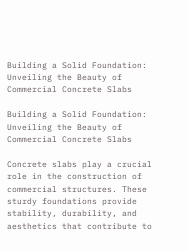Building a Solid Foundation: Unveiling the Beauty of Commercial Concrete Slabs

Building a Solid Foundation: Unveiling the Beauty of Commercial Concrete Slabs

Concrete slabs play a crucial role in the construction of commercial structures. These sturdy foundations provide stability, durability, and aesthetics that contribute to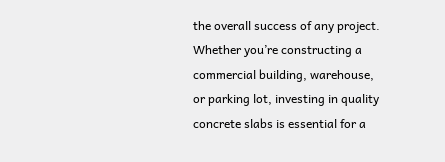the overall success of any project. Whether you’re constructing a commercial building, warehouse, or parking lot, investing in quality concrete slabs is essential for a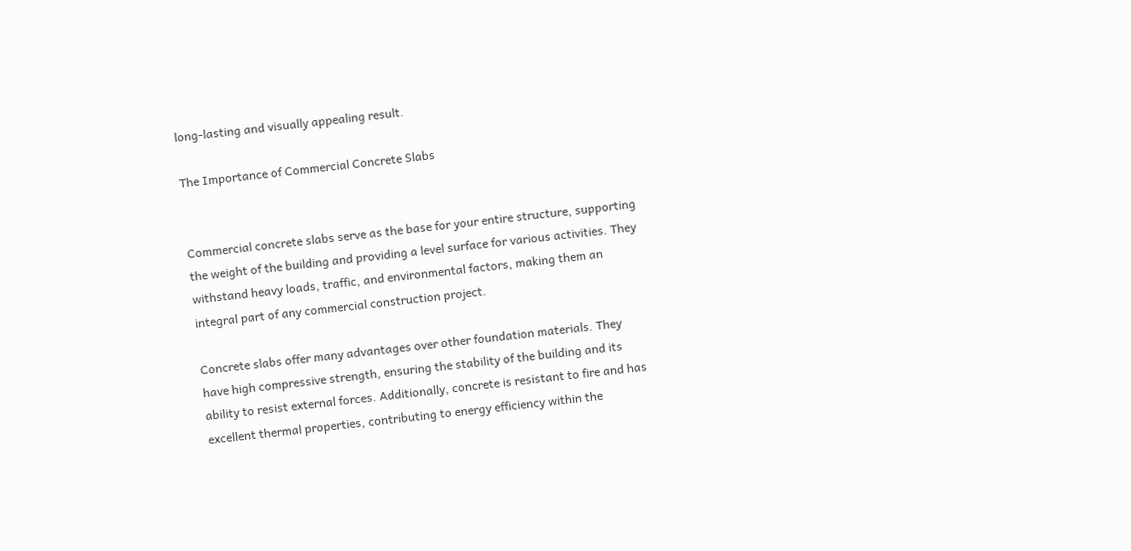long-lasting and visually appealing result.

The Importance of Commercial Concrete Slabs


Commercial concrete slabs serve as the base for your entire structure, supporting the weight of the building and providing a level surface for various activities. They withstand heavy loads, traffic, and environmental factors, making them an integral part of any commercial construction project.

Concrete slabs offer many advantages over other foundation materials. They have high compressive strength, ensuring the stability of the building and its ability to resist external forces. Additionally, concrete is resistant to fire and has excellent thermal properties, contributing to energy efficiency within the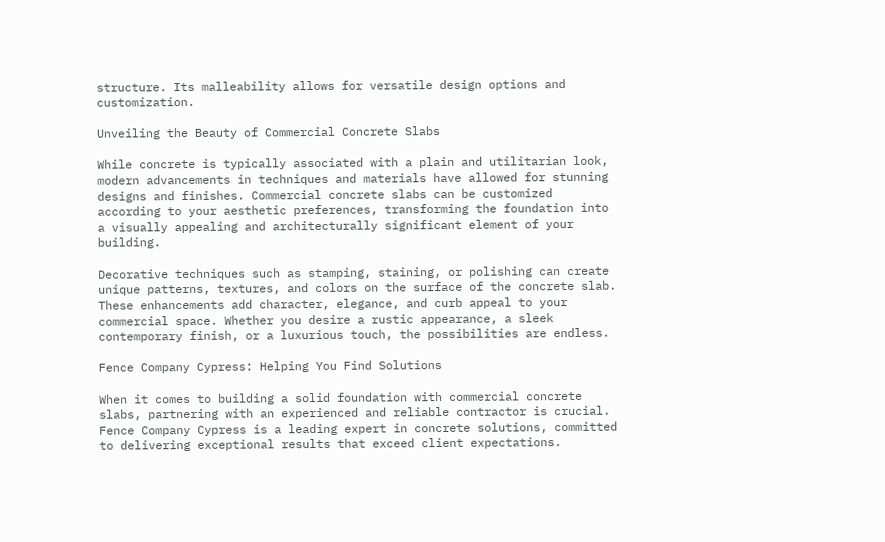structure. Its malleability allows for versatile design options and customization.

Unveiling the Beauty of Commercial Concrete Slabs

While concrete is typically associated with a plain and utilitarian look, modern advancements in techniques and materials have allowed for stunning designs and finishes. Commercial concrete slabs can be customized according to your aesthetic preferences, transforming the foundation into a visually appealing and architecturally significant element of your building.

Decorative techniques such as stamping, staining, or polishing can create unique patterns, textures, and colors on the surface of the concrete slab. These enhancements add character, elegance, and curb appeal to your commercial space. Whether you desire a rustic appearance, a sleek contemporary finish, or a luxurious touch, the possibilities are endless.

Fence Company Cypress: Helping You Find Solutions

When it comes to building a solid foundation with commercial concrete slabs, partnering with an experienced and reliable contractor is crucial. Fence Company Cypress is a leading expert in concrete solutions, committed to delivering exceptional results that exceed client expectations.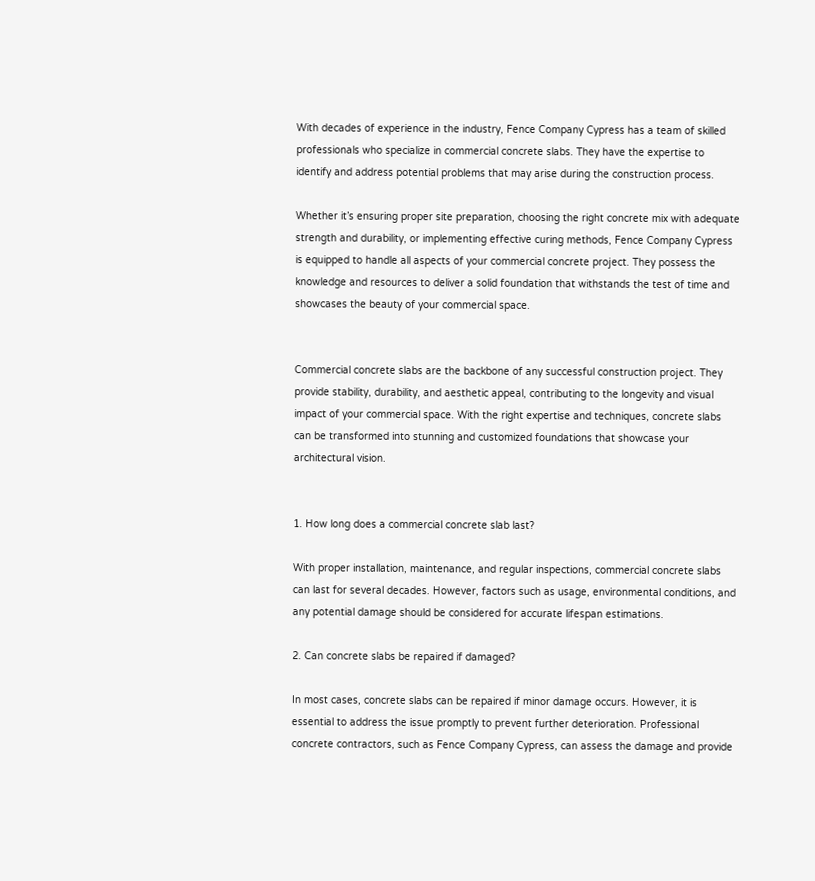With decades of experience in the industry, Fence Company Cypress has a team of skilled professionals who specialize in commercial concrete slabs. They have the expertise to identify and address potential problems that may arise during the construction process.

Whether it’s ensuring proper site preparation, choosing the right concrete mix with adequate strength and durability, or implementing effective curing methods, Fence Company Cypress is equipped to handle all aspects of your commercial concrete project. They possess the knowledge and resources to deliver a solid foundation that withstands the test of time and showcases the beauty of your commercial space.


Commercial concrete slabs are the backbone of any successful construction project. They provide stability, durability, and aesthetic appeal, contributing to the longevity and visual impact of your commercial space. With the right expertise and techniques, concrete slabs can be transformed into stunning and customized foundations that showcase your architectural vision.


1. How long does a commercial concrete slab last?

With proper installation, maintenance, and regular inspections, commercial concrete slabs can last for several decades. However, factors such as usage, environmental conditions, and any potential damage should be considered for accurate lifespan estimations.

2. Can concrete slabs be repaired if damaged?

In most cases, concrete slabs can be repaired if minor damage occurs. However, it is essential to address the issue promptly to prevent further deterioration. Professional concrete contractors, such as Fence Company Cypress, can assess the damage and provide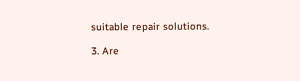suitable repair solutions.

3. Are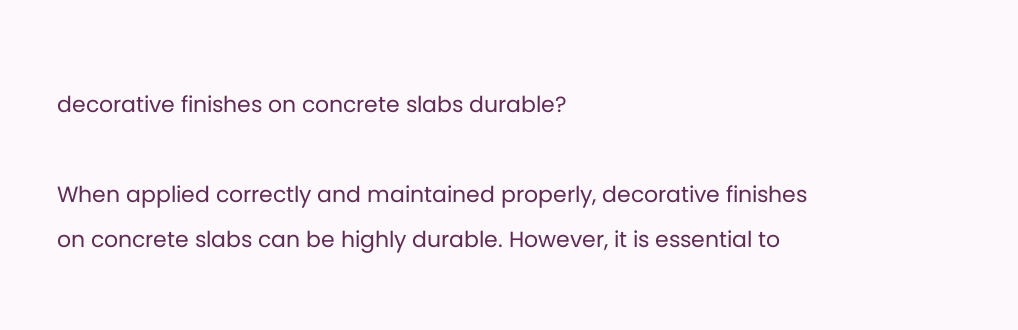decorative finishes on concrete slabs durable?

When applied correctly and maintained properly, decorative finishes on concrete slabs can be highly durable. However, it is essential to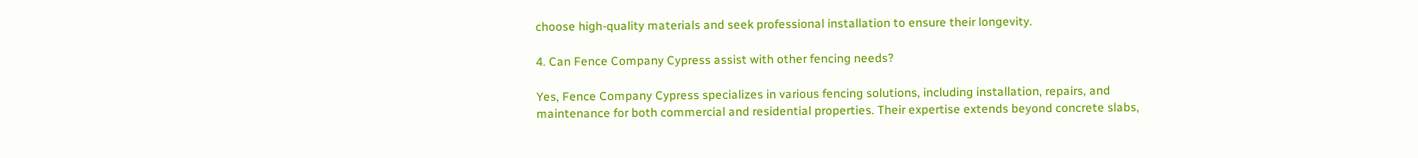choose high-quality materials and seek professional installation to ensure their longevity.

4. Can Fence Company Cypress assist with other fencing needs?

Yes, Fence Company Cypress specializes in various fencing solutions, including installation, repairs, and maintenance for both commercial and residential properties. Their expertise extends beyond concrete slabs,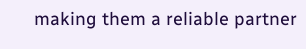making them a reliable partner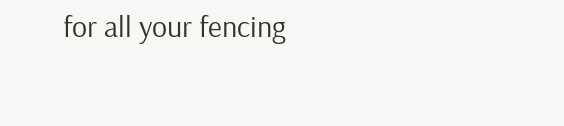for all your fencing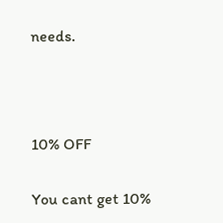needs.



10% OFF

You cant get 10%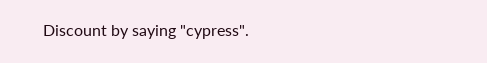Discount by saying "cypress".